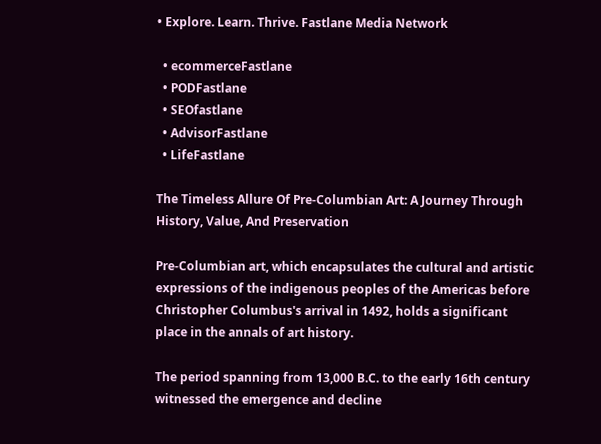• Explore. Learn. Thrive. Fastlane Media Network

  • ecommerceFastlane
  • PODFastlane
  • SEOfastlane
  • AdvisorFastlane
  • LifeFastlane

The Timeless Allure Of Pre-Columbian Art: A Journey Through History, Value, And Preservation

Pre-Columbian art, which encapsulates the cultural and artistic expressions of the indigenous peoples of the Americas before Christopher Columbus's arrival in 1492, holds a significant place in the annals of art history.

The period spanning from 13,000 B.C. to the early 16th century witnessed the emergence and decline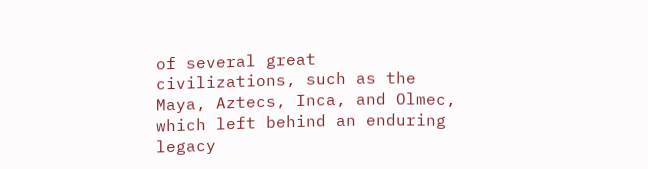of several great civilizations, such as the Maya, Aztecs, Inca, and Olmec, which left behind an enduring legacy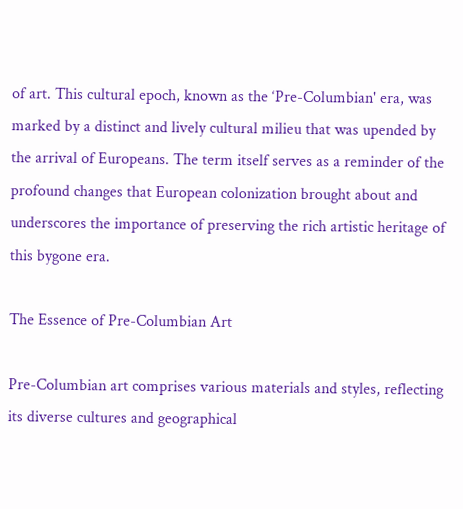of art. This cultural epoch, known as the ‘Pre-Columbian' era, was marked by a distinct and lively cultural milieu that was upended by the arrival of Europeans. The term itself serves as a reminder of the profound changes that European colonization brought about and underscores the importance of preserving the rich artistic heritage of this bygone era.

The Essence of Pre-Columbian Art

Pre-Columbian art comprises various materials and styles, reflecting its diverse cultures and geographical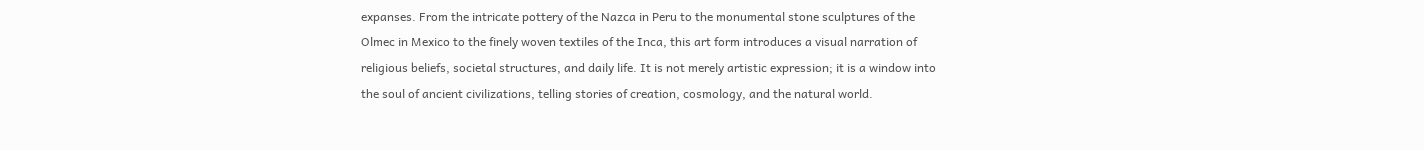expanses. From the intricate pottery of the Nazca in Peru to the monumental stone sculptures of the Olmec in Mexico to the finely woven textiles of the Inca, this art form introduces a visual narration of religious beliefs, societal structures, and daily life. It is not merely artistic expression; it is a window into the soul of ancient civilizations, telling stories of creation, cosmology, and the natural world.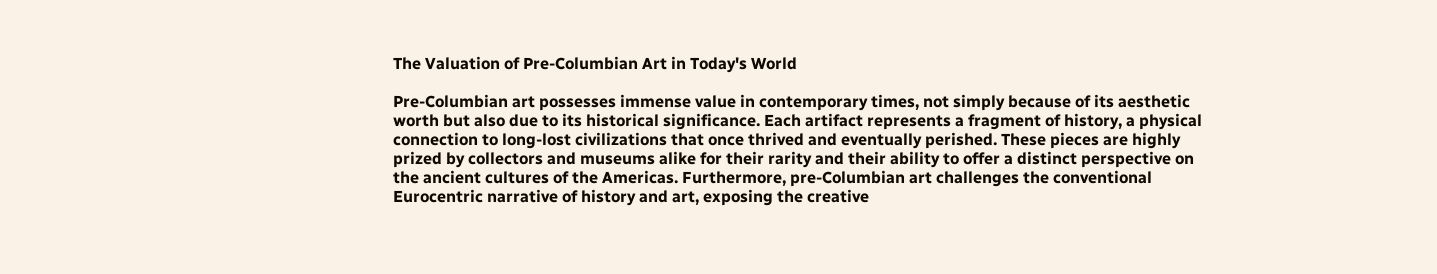The Valuation of Pre-Columbian Art in Today's World

Pre-Columbian art possesses immense value in contemporary times, not simply because of its aesthetic worth but also due to its historical significance. Each artifact represents a fragment of history, a physical connection to long-lost civilizations that once thrived and eventually perished. These pieces are highly prized by collectors and museums alike for their rarity and their ability to offer a distinct perspective on the ancient cultures of the Americas. Furthermore, pre-Columbian art challenges the conventional Eurocentric narrative of history and art, exposing the creative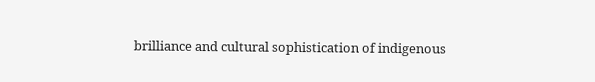brilliance and cultural sophistication of indigenous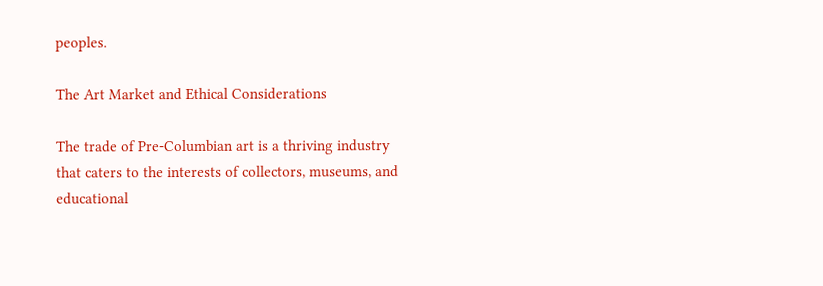peoples.

The Art Market and Ethical Considerations

The trade of Pre-Columbian art is a thriving industry that caters to the interests of collectors, museums, and educational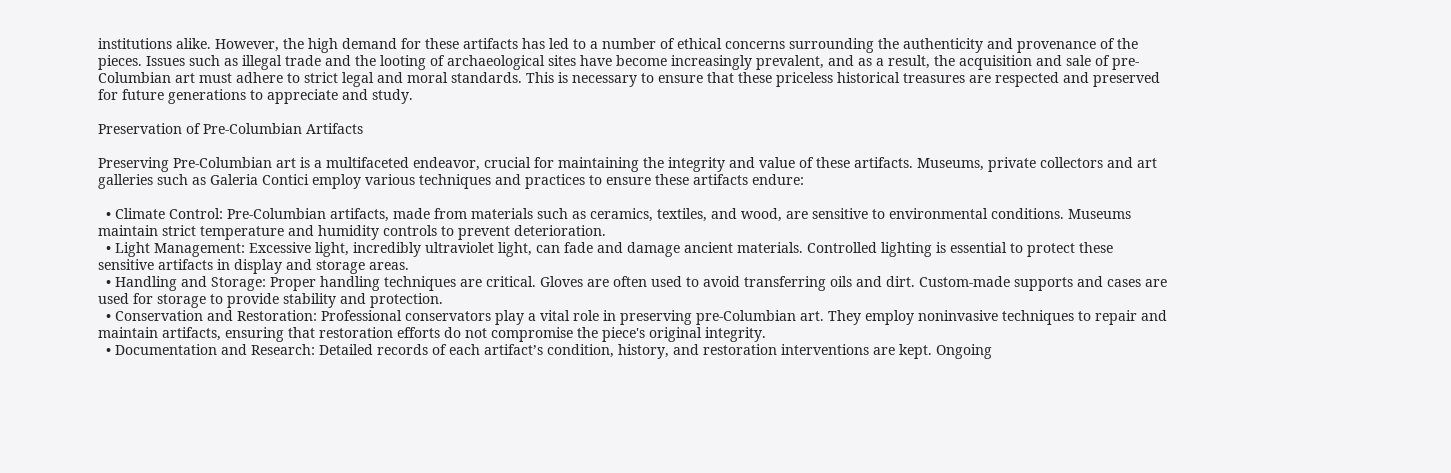institutions alike. However, the high demand for these artifacts has led to a number of ethical concerns surrounding the authenticity and provenance of the pieces. Issues such as illegal trade and the looting of archaeological sites have become increasingly prevalent, and as a result, the acquisition and sale of pre-Columbian art must adhere to strict legal and moral standards. This is necessary to ensure that these priceless historical treasures are respected and preserved for future generations to appreciate and study.

Preservation of Pre-Columbian Artifacts

Preserving Pre-Columbian art is a multifaceted endeavor, crucial for maintaining the integrity and value of these artifacts. Museums, private collectors and art galleries such as Galeria Contici employ various techniques and practices to ensure these artifacts endure:

  • Climate Control: Pre-Columbian artifacts, made from materials such as ceramics, textiles, and wood, are sensitive to environmental conditions. Museums maintain strict temperature and humidity controls to prevent deterioration.
  • Light Management: Excessive light, incredibly ultraviolet light, can fade and damage ancient materials. Controlled lighting is essential to protect these sensitive artifacts in display and storage areas.
  • Handling and Storage: Proper handling techniques are critical. Gloves are often used to avoid transferring oils and dirt. Custom-made supports and cases are used for storage to provide stability and protection.
  • Conservation and Restoration: Professional conservators play a vital role in preserving pre-Columbian art. They employ noninvasive techniques to repair and maintain artifacts, ensuring that restoration efforts do not compromise the piece's original integrity.
  • Documentation and Research: Detailed records of each artifact’s condition, history, and restoration interventions are kept. Ongoing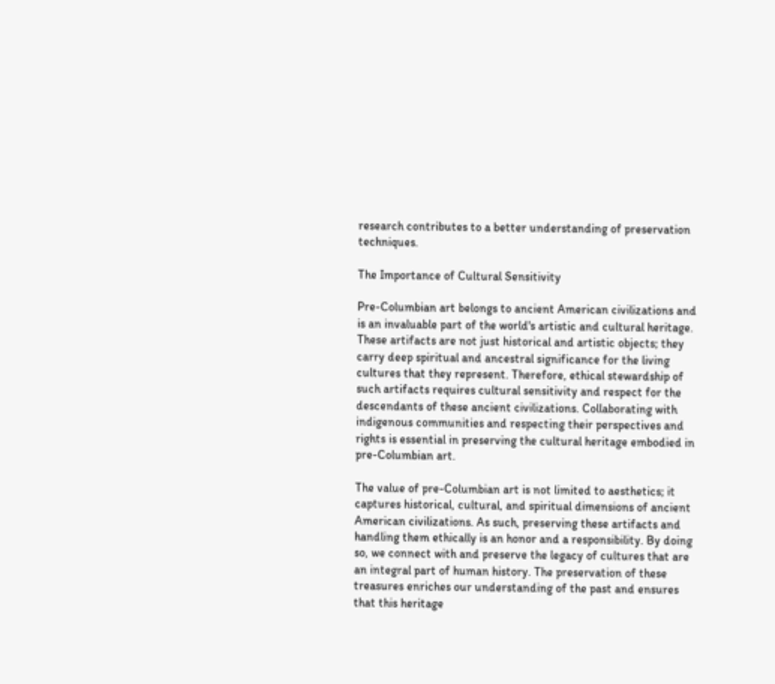research contributes to a better understanding of preservation techniques.

The Importance of Cultural Sensitivity

Pre-Columbian art belongs to ancient American civilizations and is an invaluable part of the world's artistic and cultural heritage. These artifacts are not just historical and artistic objects; they carry deep spiritual and ancestral significance for the living cultures that they represent. Therefore, ethical stewardship of such artifacts requires cultural sensitivity and respect for the descendants of these ancient civilizations. Collaborating with indigenous communities and respecting their perspectives and rights is essential in preserving the cultural heritage embodied in pre-Columbian art.

The value of pre-Columbian art is not limited to aesthetics; it captures historical, cultural, and spiritual dimensions of ancient American civilizations. As such, preserving these artifacts and handling them ethically is an honor and a responsibility. By doing so, we connect with and preserve the legacy of cultures that are an integral part of human history. The preservation of these treasures enriches our understanding of the past and ensures that this heritage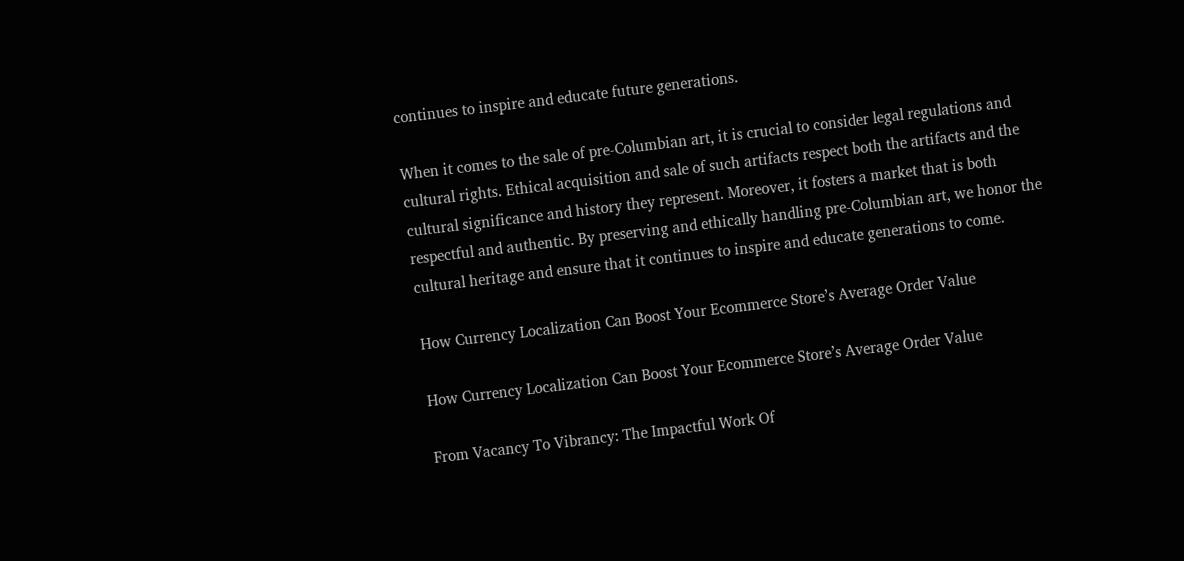continues to inspire and educate future generations.

When it comes to the sale of pre-Columbian art, it is crucial to consider legal regulations and cultural rights. Ethical acquisition and sale of such artifacts respect both the artifacts and the cultural significance and history they represent. Moreover, it fosters a market that is both respectful and authentic. By preserving and ethically handling pre-Columbian art, we honor the cultural heritage and ensure that it continues to inspire and educate generations to come.

How Currency Localization Can Boost Your Ecommerce Store’s Average Order Value

How Currency Localization Can Boost Your Ecommerce Store’s Average Order Value

From Vacancy To Vibrancy: The Impactful Work Of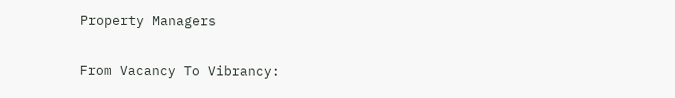Property Managers

From Vacancy To Vibrancy: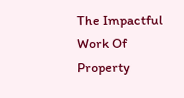The Impactful Work Of Property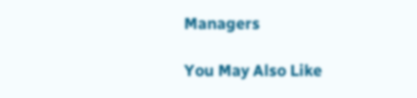Managers

You May Also Like